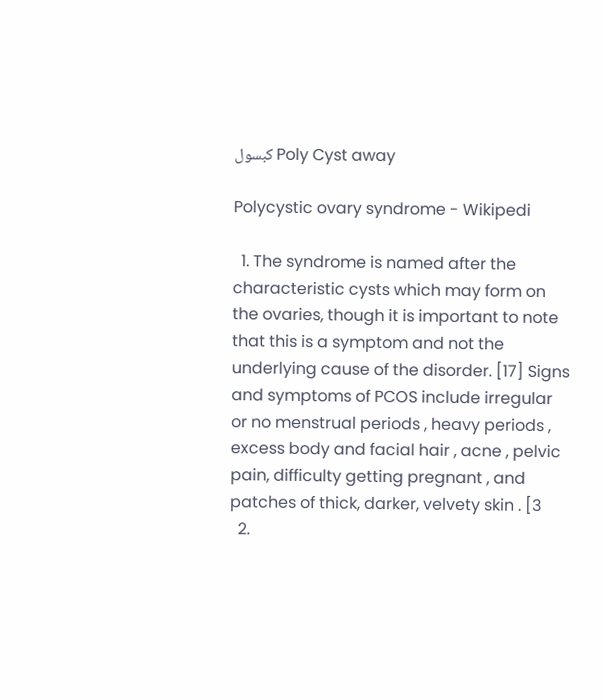كبسول Poly Cyst away

Polycystic ovary syndrome - Wikipedi

  1. The syndrome is named after the characteristic cysts which may form on the ovaries, though it is important to note that this is a symptom and not the underlying cause of the disorder. [17] Signs and symptoms of PCOS include irregular or no menstrual periods , heavy periods , excess body and facial hair , acne , pelvic pain, difficulty getting pregnant , and patches of thick, darker, velvety skin . [3
  2.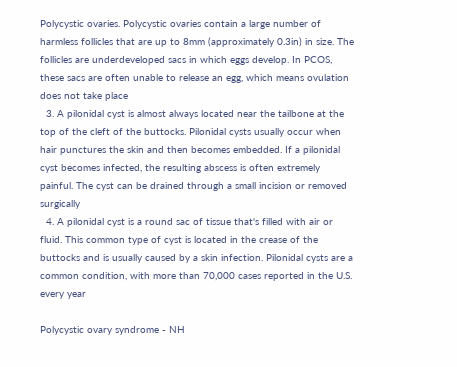Polycystic ovaries. Polycystic ovaries contain a large number of harmless follicles that are up to 8mm (approximately 0.3in) in size. The follicles are underdeveloped sacs in which eggs develop. In PCOS, these sacs are often unable to release an egg, which means ovulation does not take place
  3. A pilonidal cyst is almost always located near the tailbone at the top of the cleft of the buttocks. Pilonidal cysts usually occur when hair punctures the skin and then becomes embedded. If a pilonidal cyst becomes infected, the resulting abscess is often extremely painful. The cyst can be drained through a small incision or removed surgically
  4. A pilonidal cyst is a round sac of tissue that's filled with air or fluid. This common type of cyst is located in the crease of the buttocks and is usually caused by a skin infection. Pilonidal cysts are a common condition, with more than 70,000 cases reported in the U.S. every year

Polycystic ovary syndrome - NH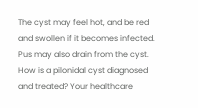The cyst may feel hot, and be red and swollen if it becomes infected. Pus may also drain from the cyst. How is a pilonidal cyst diagnosed and treated? Your healthcare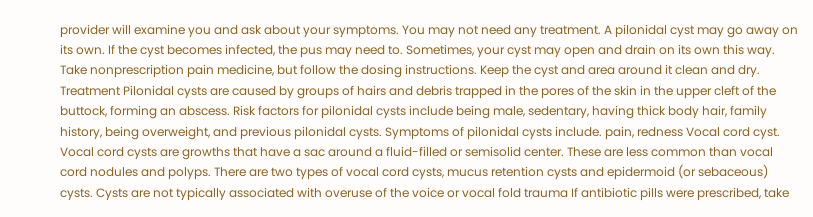provider will examine you and ask about your symptoms. You may not need any treatment. A pilonidal cyst may go away on its own. If the cyst becomes infected, the pus may need to. Sometimes, your cyst may open and drain on its own this way. Take nonprescription pain medicine, but follow the dosing instructions. Keep the cyst and area around it clean and dry. Treatment Pilonidal cysts are caused by groups of hairs and debris trapped in the pores of the skin in the upper cleft of the buttock, forming an abscess. Risk factors for pilonidal cysts include being male, sedentary, having thick body hair, family history, being overweight, and previous pilonidal cysts. Symptoms of pilonidal cysts include. pain, redness Vocal cord cyst. Vocal cord cysts are growths that have a sac around a fluid-filled or semisolid center. These are less common than vocal cord nodules and polyps. There are two types of vocal cord cysts, mucus retention cysts and epidermoid (or sebaceous) cysts. Cysts are not typically associated with overuse of the voice or vocal fold trauma If antibiotic pills were prescribed, take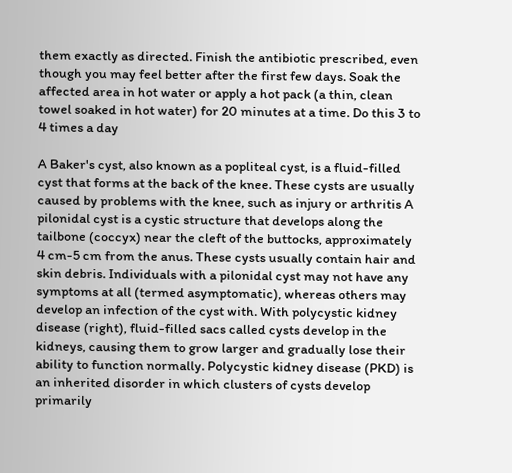them exactly as directed. Finish the antibiotic prescribed, even though you may feel better after the first few days. Soak the affected area in hot water or apply a hot pack (a thin, clean towel soaked in hot water) for 20 minutes at a time. Do this 3 to 4 times a day

A Baker's cyst, also known as a popliteal cyst, is a fluid-filled cyst that forms at the back of the knee. These cysts are usually caused by problems with the knee, such as injury or arthritis A pilonidal cyst is a cystic structure that develops along the tailbone (coccyx) near the cleft of the buttocks, approximately 4 cm-5 cm from the anus. These cysts usually contain hair and skin debris. Individuals with a pilonidal cyst may not have any symptoms at all (termed asymptomatic), whereas others may develop an infection of the cyst with. With polycystic kidney disease (right), fluid-filled sacs called cysts develop in the kidneys, causing them to grow larger and gradually lose their ability to function normally. Polycystic kidney disease (PKD) is an inherited disorder in which clusters of cysts develop primarily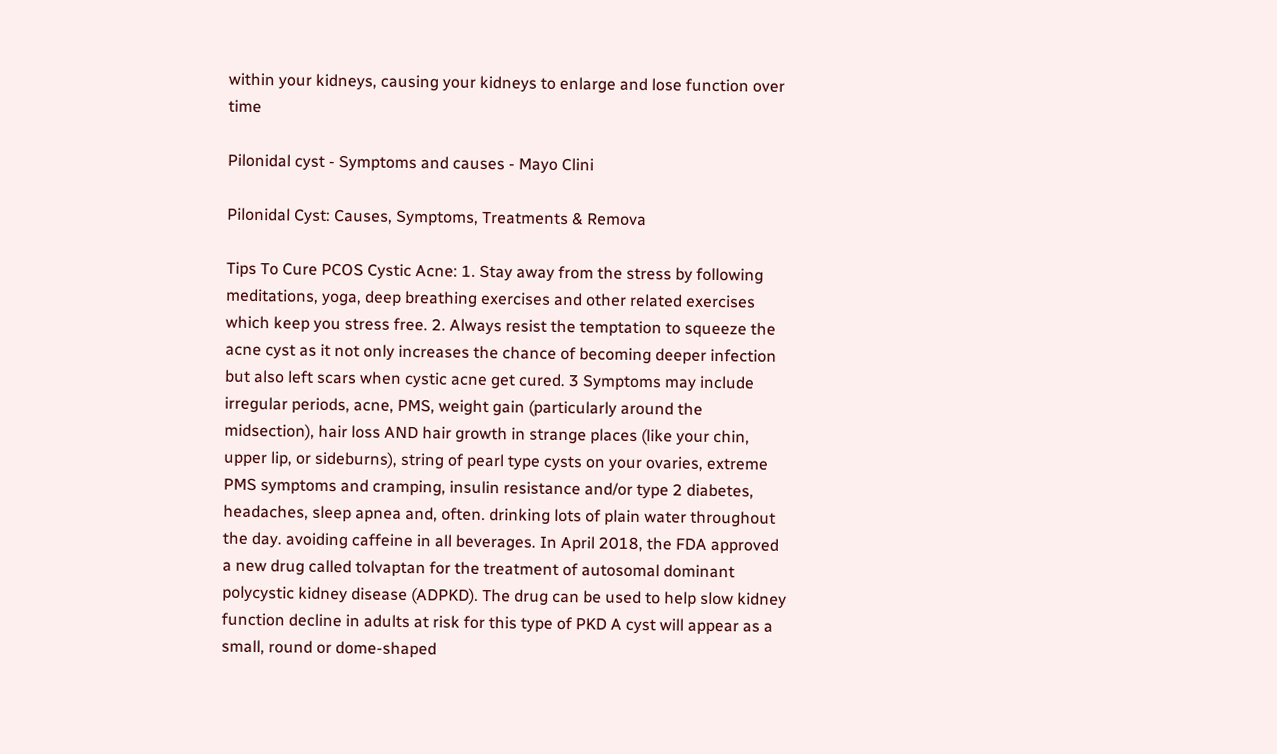within your kidneys, causing your kidneys to enlarge and lose function over time

Pilonidal cyst - Symptoms and causes - Mayo Clini

Pilonidal Cyst: Causes, Symptoms, Treatments & Remova

Tips To Cure PCOS Cystic Acne: 1. Stay away from the stress by following meditations, yoga, deep breathing exercises and other related exercises which keep you stress free. 2. Always resist the temptation to squeeze the acne cyst as it not only increases the chance of becoming deeper infection but also left scars when cystic acne get cured. 3 Symptoms may include irregular periods, acne, PMS, weight gain (particularly around the midsection), hair loss AND hair growth in strange places (like your chin, upper lip, or sideburns), string of pearl type cysts on your ovaries, extreme PMS symptoms and cramping, insulin resistance and/or type 2 diabetes, headaches, sleep apnea and, often. drinking lots of plain water throughout the day. avoiding caffeine in all beverages. In April 2018, the FDA approved a new drug called tolvaptan for the treatment of autosomal dominant polycystic kidney disease (ADPKD). The drug can be used to help slow kidney function decline in adults at risk for this type of PKD A cyst will appear as a small, round or dome-shaped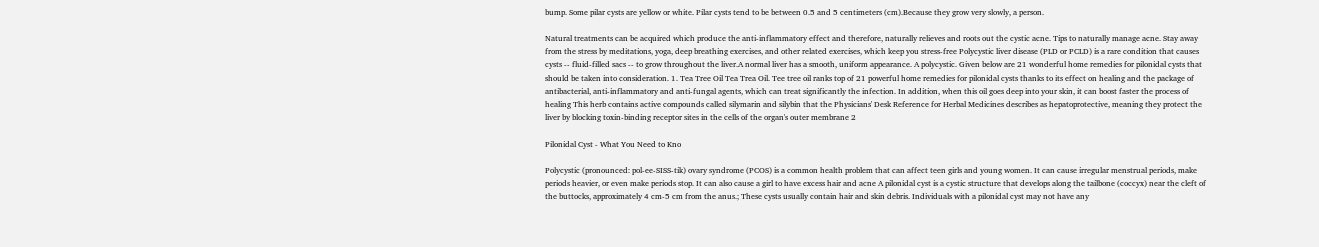bump. Some pilar cysts are yellow or white. Pilar cysts tend to be between 0.5 and 5 centimeters (cm).Because they grow very slowly, a person.

Natural treatments can be acquired which produce the anti-inflammatory effect and therefore, naturally relieves and roots out the cystic acne. Tips to naturally manage acne. Stay away from the stress by meditations, yoga, deep breathing exercises, and other related exercises, which keep you stress-free Polycystic liver disease (PLD or PCLD) is a rare condition that causes cysts -- fluid-filled sacs -- to grow throughout the liver.A normal liver has a smooth, uniform appearance. A polycystic. Given below are 21 wonderful home remedies for pilonidal cysts that should be taken into consideration. 1. Tea Tree Oil Tea Trea Oil. Tee tree oil ranks top of 21 powerful home remedies for pilonidal cysts thanks to its effect on healing and the package of antibacterial, anti-inflammatory and anti-fungal agents, which can treat significantly the infection. In addition, when this oil goes deep into your skin, it can boost faster the process of healing This herb contains active compounds called silymarin and silybin that the Physicians' Desk Reference for Herbal Medicines describes as hepatoprotective, meaning they protect the liver by blocking toxin-binding receptor sites in the cells of the organ's outer membrane 2

Pilonidal Cyst - What You Need to Kno

Polycystic (pronounced: pol-ee-SISS-tik) ovary syndrome (PCOS) is a common health problem that can affect teen girls and young women. It can cause irregular menstrual periods, make periods heavier, or even make periods stop. It can also cause a girl to have excess hair and acne A pilonidal cyst is a cystic structure that develops along the tailbone (coccyx) near the cleft of the buttocks, approximately 4 cm-5 cm from the anus.; These cysts usually contain hair and skin debris. Individuals with a pilonidal cyst may not have any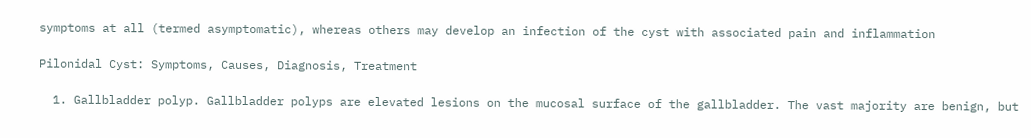symptoms at all (termed asymptomatic), whereas others may develop an infection of the cyst with associated pain and inflammation

Pilonidal Cyst: Symptoms, Causes, Diagnosis, Treatment

  1. Gallbladder polyp. Gallbladder polyps are elevated lesions on the mucosal surface of the gallbladder. The vast majority are benign, but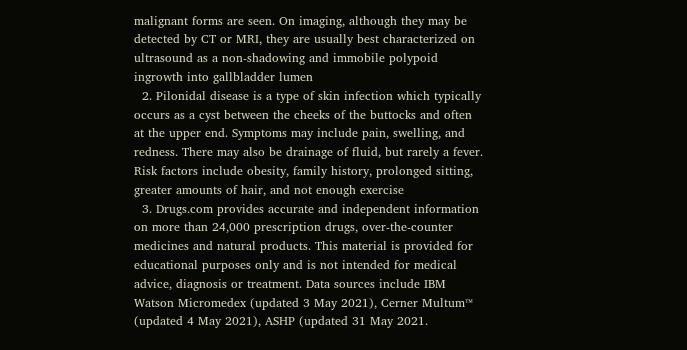malignant forms are seen. On imaging, although they may be detected by CT or MRI, they are usually best characterized on ultrasound as a non-shadowing and immobile polypoid ingrowth into gallbladder lumen
  2. Pilonidal disease is a type of skin infection which typically occurs as a cyst between the cheeks of the buttocks and often at the upper end. Symptoms may include pain, swelling, and redness. There may also be drainage of fluid, but rarely a fever. Risk factors include obesity, family history, prolonged sitting, greater amounts of hair, and not enough exercise
  3. Drugs.com provides accurate and independent information on more than 24,000 prescription drugs, over-the-counter medicines and natural products. This material is provided for educational purposes only and is not intended for medical advice, diagnosis or treatment. Data sources include IBM Watson Micromedex (updated 3 May 2021), Cerner Multum™ (updated 4 May 2021), ASHP (updated 31 May 2021.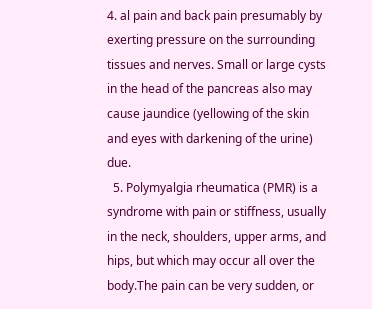4. al pain and back pain presumably by exerting pressure on the surrounding tissues and nerves. Small or large cysts in the head of the pancreas also may cause jaundice (yellowing of the skin and eyes with darkening of the urine) due.
  5. Polymyalgia rheumatica (PMR) is a syndrome with pain or stiffness, usually in the neck, shoulders, upper arms, and hips, but which may occur all over the body.The pain can be very sudden, or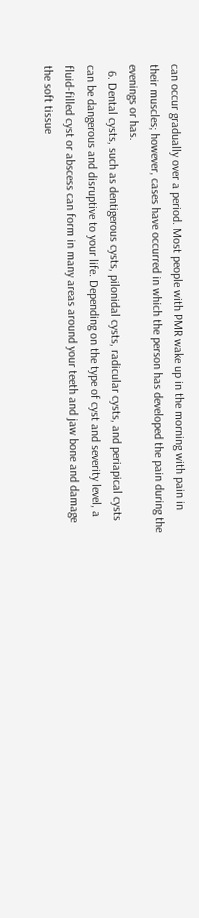can occur gradually over a period. Most people with PMR wake up in the morning with pain in their muscles; however, cases have occurred in which the person has developed the pain during the evenings or has.
  6. Dental cysts, such as dentigerous cysts, pilonidal cysts, radicular cysts, and periapical cysts can be dangerous and disruptive to your life. Depending on the type of cyst and severity level, a fluid-filled cyst or abscess can form in many areas around your teeth and jaw bone and damage the soft tissue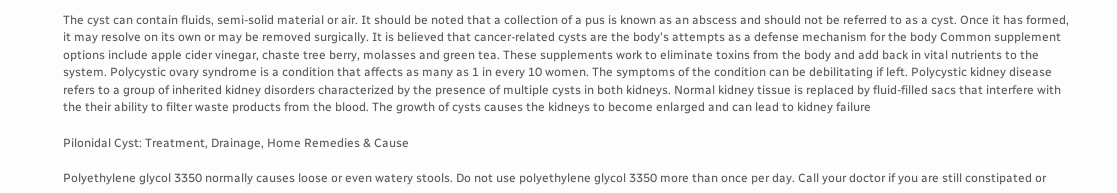The cyst can contain fluids, semi-solid material or air. It should be noted that a collection of a pus is known as an abscess and should not be referred to as a cyst. Once it has formed, it may resolve on its own or may be removed surgically. It is believed that cancer-related cysts are the body's attempts as a defense mechanism for the body Common supplement options include apple cider vinegar, chaste tree berry, molasses and green tea. These supplements work to eliminate toxins from the body and add back in vital nutrients to the system. Polycystic ovary syndrome is a condition that affects as many as 1 in every 10 women. The symptoms of the condition can be debilitating if left. Polycystic kidney disease refers to a group of inherited kidney disorders characterized by the presence of multiple cysts in both kidneys. Normal kidney tissue is replaced by fluid-filled sacs that interfere with the their ability to filter waste products from the blood. The growth of cysts causes the kidneys to become enlarged and can lead to kidney failure

Pilonidal Cyst: Treatment, Drainage, Home Remedies & Cause

Polyethylene glycol 3350 normally causes loose or even watery stools. Do not use polyethylene glycol 3350 more than once per day. Call your doctor if you are still constipated or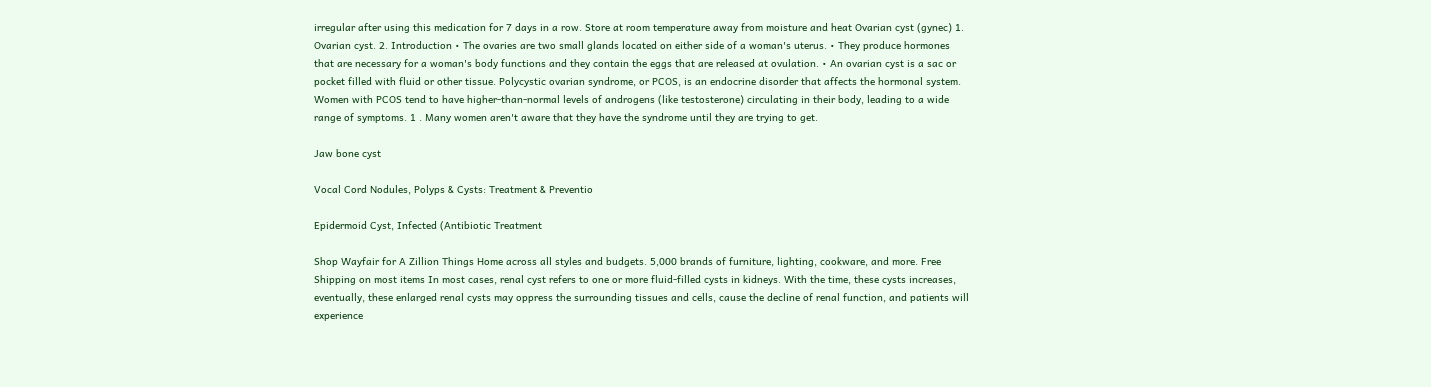irregular after using this medication for 7 days in a row. Store at room temperature away from moisture and heat Ovarian cyst (gynec) 1. Ovarian cyst. 2. Introduction • The ovaries are two small glands located on either side of a woman's uterus. • They produce hormones that are necessary for a woman's body functions and they contain the eggs that are released at ovulation. • An ovarian cyst is a sac or pocket filled with fluid or other tissue. Polycystic ovarian syndrome, or PCOS, is an endocrine disorder that affects the hormonal system. Women with PCOS tend to have higher-than-normal levels of androgens (like testosterone) circulating in their body, leading to a wide range of symptoms. 1 . Many women aren't aware that they have the syndrome until they are trying to get.

Jaw bone cyst

Vocal Cord Nodules, Polyps & Cysts: Treatment & Preventio

Epidermoid Cyst, Infected (Antibiotic Treatment

Shop Wayfair for A Zillion Things Home across all styles and budgets. 5,000 brands of furniture, lighting, cookware, and more. Free Shipping on most items In most cases, renal cyst refers to one or more fluid-filled cysts in kidneys. With the time, these cysts increases, eventually, these enlarged renal cysts may oppress the surrounding tissues and cells, cause the decline of renal function, and patients will experience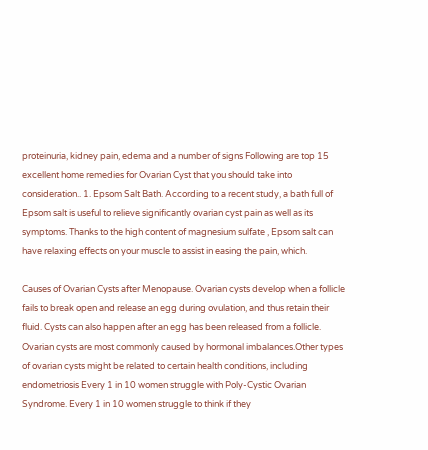proteinuria, kidney pain, edema and a number of signs Following are top 15 excellent home remedies for Ovarian Cyst that you should take into consideration.. 1. Epsom Salt Bath. According to a recent study, a bath full of Epsom salt is useful to relieve significantly ovarian cyst pain as well as its symptoms. Thanks to the high content of magnesium sulfate , Epsom salt can have relaxing effects on your muscle to assist in easing the pain, which.

Causes of Ovarian Cysts after Menopause. Ovarian cysts develop when a follicle fails to break open and release an egg during ovulation, and thus retain their fluid. Cysts can also happen after an egg has been released from a follicle. Ovarian cysts are most commonly caused by hormonal imbalances.Other types of ovarian cysts might be related to certain health conditions, including endometriosis Every 1 in 10 women struggle with Poly-Cystic Ovarian Syndrome. Every 1 in 10 women struggle to think if they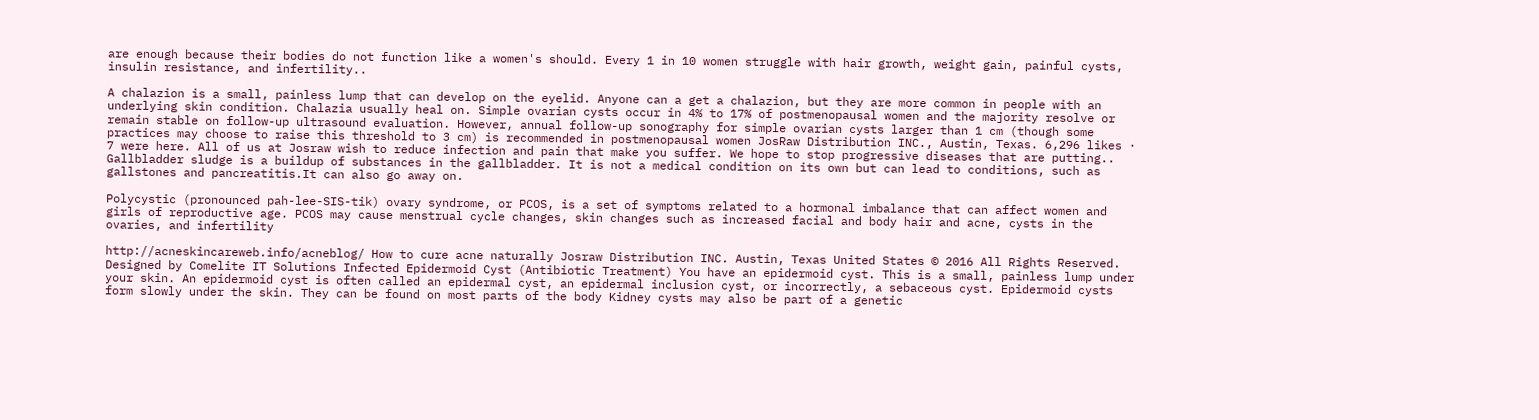are enough because their bodies do not function like a women's should. Every 1 in 10 women struggle with hair growth, weight gain, painful cysts, insulin resistance, and infertility..

A chalazion is a small, painless lump that can develop on the eyelid. Anyone can a get a chalazion, but they are more common in people with an underlying skin condition. Chalazia usually heal on. Simple ovarian cysts occur in 4% to 17% of postmenopausal women and the majority resolve or remain stable on follow-up ultrasound evaluation. However, annual follow-up sonography for simple ovarian cysts larger than 1 cm (though some practices may choose to raise this threshold to 3 cm) is recommended in postmenopausal women JosRaw Distribution INC., Austin, Texas. 6,296 likes · 7 were here. All of us at Josraw wish to reduce infection and pain that make you suffer. We hope to stop progressive diseases that are putting.. Gallbladder sludge is a buildup of substances in the gallbladder. It is not a medical condition on its own but can lead to conditions, such as gallstones and pancreatitis.It can also go away on.

Polycystic (pronounced pah-lee-SIS-tik) ovary syndrome, or PCOS, is a set of symptoms related to a hormonal imbalance that can affect women and girls of reproductive age. PCOS may cause menstrual cycle changes, skin changes such as increased facial and body hair and acne, cysts in the ovaries, and infertility

http://acneskincareweb.info/acneblog/ How to cure acne naturally Josraw Distribution INC. Austin, Texas United States © 2016 All Rights Reserved. Designed by Comelite IT Solutions Infected Epidermoid Cyst (Antibiotic Treatment) You have an epidermoid cyst. This is a small, painless lump under your skin. An epidermoid cyst is often called an epidermal cyst, an epidermal inclusion cyst, or incorrectly, a sebaceous cyst. Epidermoid cysts form slowly under the skin. They can be found on most parts of the body Kidney cysts may also be part of a genetic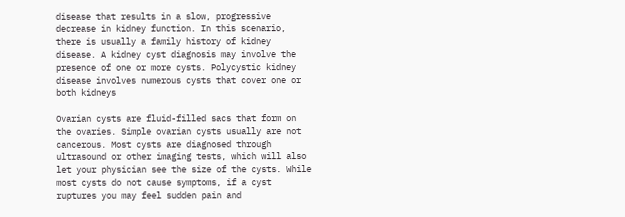disease that results in a slow, progressive decrease in kidney function. In this scenario, there is usually a family history of kidney disease. A kidney cyst diagnosis may involve the presence of one or more cysts. Polycystic kidney disease involves numerous cysts that cover one or both kidneys

Ovarian cysts are fluid-filled sacs that form on the ovaries. Simple ovarian cysts usually are not cancerous. Most cysts are diagnosed through ultrasound or other imaging tests, which will also let your physician see the size of the cysts. While most cysts do not cause symptoms, if a cyst ruptures you may feel sudden pain and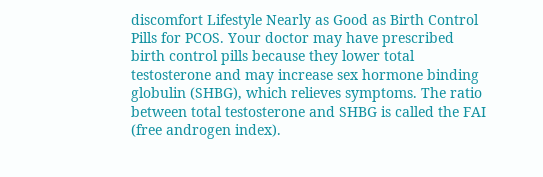discomfort Lifestyle Nearly as Good as Birth Control Pills for PCOS. Your doctor may have prescribed birth control pills because they lower total testosterone and may increase sex hormone binding globulin (SHBG), which relieves symptoms. The ratio between total testosterone and SHBG is called the FAI (free androgen index).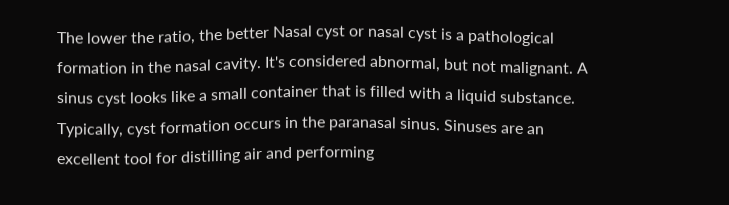The lower the ratio, the better Nasal cyst or nasal cyst is a pathological formation in the nasal cavity. It's considered abnormal, but not malignant. A sinus cyst looks like a small container that is filled with a liquid substance. Typically, cyst formation occurs in the paranasal sinus. Sinuses are an excellent tool for distilling air and performing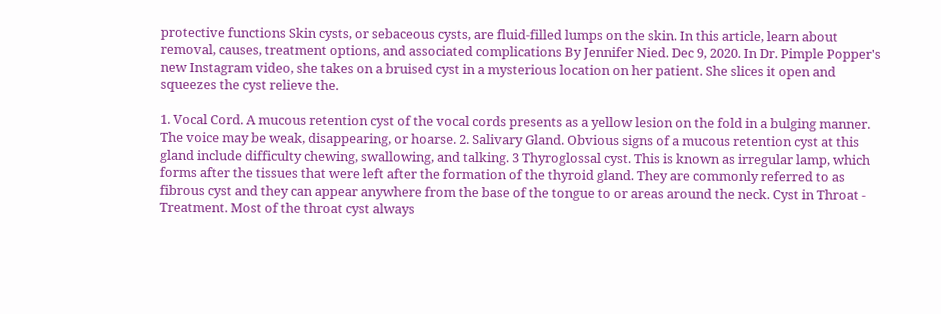protective functions Skin cysts, or sebaceous cysts, are fluid-filled lumps on the skin. In this article, learn about removal, causes, treatment options, and associated complications By Jennifer Nied. Dec 9, 2020. In Dr. Pimple Popper's new Instagram video, she takes on a bruised cyst in a mysterious location on her patient. She slices it open and squeezes the cyst relieve the.

1. Vocal Cord. A mucous retention cyst of the vocal cords presents as a yellow lesion on the fold in a bulging manner. The voice may be weak, disappearing, or hoarse. 2. Salivary Gland. Obvious signs of a mucous retention cyst at this gland include difficulty chewing, swallowing, and talking. 3 Thyroglossal cyst. This is known as irregular lamp, which forms after the tissues that were left after the formation of the thyroid gland. They are commonly referred to as fibrous cyst and they can appear anywhere from the base of the tongue to or areas around the neck. Cyst in Throat - Treatment. Most of the throat cyst always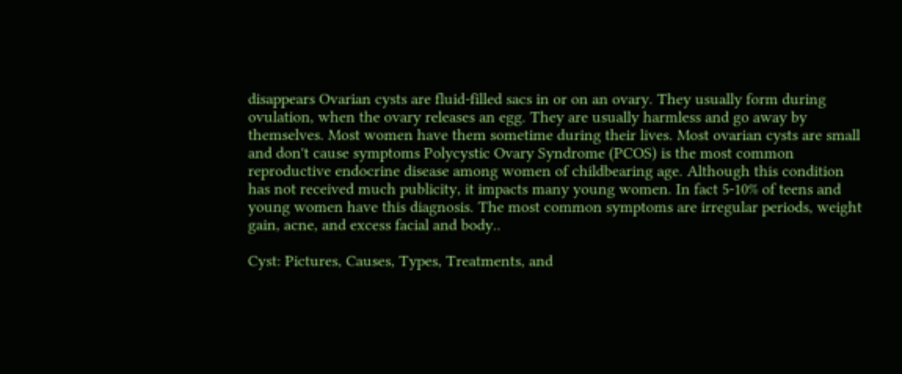disappears Ovarian cysts are fluid-filled sacs in or on an ovary. They usually form during ovulation, when the ovary releases an egg. They are usually harmless and go away by themselves. Most women have them sometime during their lives. Most ovarian cysts are small and don't cause symptoms Polycystic Ovary Syndrome (PCOS) is the most common reproductive endocrine disease among women of childbearing age. Although this condition has not received much publicity, it impacts many young women. In fact 5-10% of teens and young women have this diagnosis. The most common symptoms are irregular periods, weight gain, acne, and excess facial and body..

Cyst: Pictures, Causes, Types, Treatments, and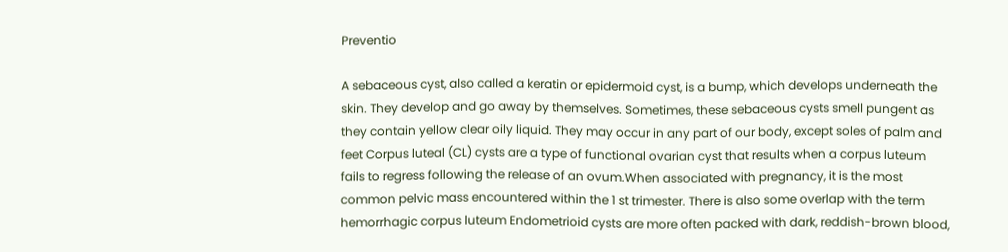Preventio

A sebaceous cyst, also called a keratin or epidermoid cyst, is a bump, which develops underneath the skin. They develop and go away by themselves. Sometimes, these sebaceous cysts smell pungent as they contain yellow clear oily liquid. They may occur in any part of our body, except soles of palm and feet Corpus luteal (CL) cysts are a type of functional ovarian cyst that results when a corpus luteum fails to regress following the release of an ovum.When associated with pregnancy, it is the most common pelvic mass encountered within the 1 st trimester. There is also some overlap with the term hemorrhagic corpus luteum Endometrioid cysts are more often packed with dark, reddish-brown blood,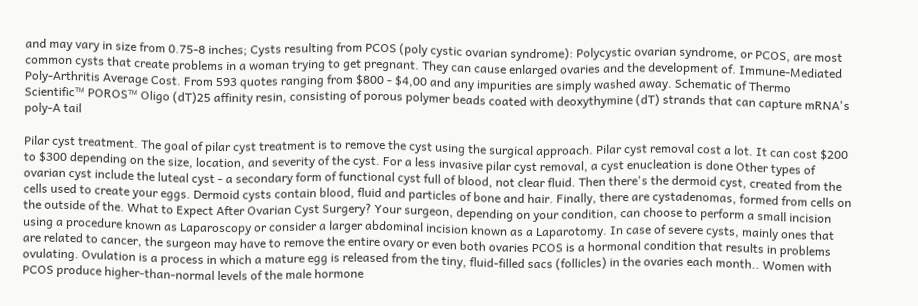and may vary in size from 0.75-8 inches; Cysts resulting from PCOS (poly cystic ovarian syndrome): Polycystic ovarian syndrome, or PCOS, are most common cysts that create problems in a woman trying to get pregnant. They can cause enlarged ovaries and the development of. Immune-Mediated Poly-Arthritis Average Cost. From 593 quotes ranging from $800 - $4,00 and any impurities are simply washed away. Schematic of Thermo Scientific™ POROS™ Oligo (dT)25 affinity resin, consisting of porous polymer beads coated with deoxythymine (dT) strands that can capture mRNA's poly-A tail

Pilar cyst treatment. The goal of pilar cyst treatment is to remove the cyst using the surgical approach. Pilar cyst removal cost a lot. It can cost $200 to $300 depending on the size, location, and severity of the cyst. For a less invasive pilar cyst removal, a cyst enucleation is done Other types of ovarian cyst include the luteal cyst - a secondary form of functional cyst full of blood, not clear fluid. Then there's the dermoid cyst, created from the cells used to create your eggs. Dermoid cysts contain blood, fluid and particles of bone and hair. Finally, there are cystadenomas, formed from cells on the outside of the. What to Expect After Ovarian Cyst Surgery? Your surgeon, depending on your condition, can choose to perform a small incision using a procedure known as Laparoscopy or consider a larger abdominal incision known as a Laparotomy. In case of severe cysts, mainly ones that are related to cancer, the surgeon may have to remove the entire ovary or even both ovaries PCOS is a hormonal condition that results in problems ovulating. Ovulation is a process in which a mature egg is released from the tiny, fluid-filled sacs (follicles) in the ovaries each month.. Women with PCOS produce higher-than-normal levels of the male hormone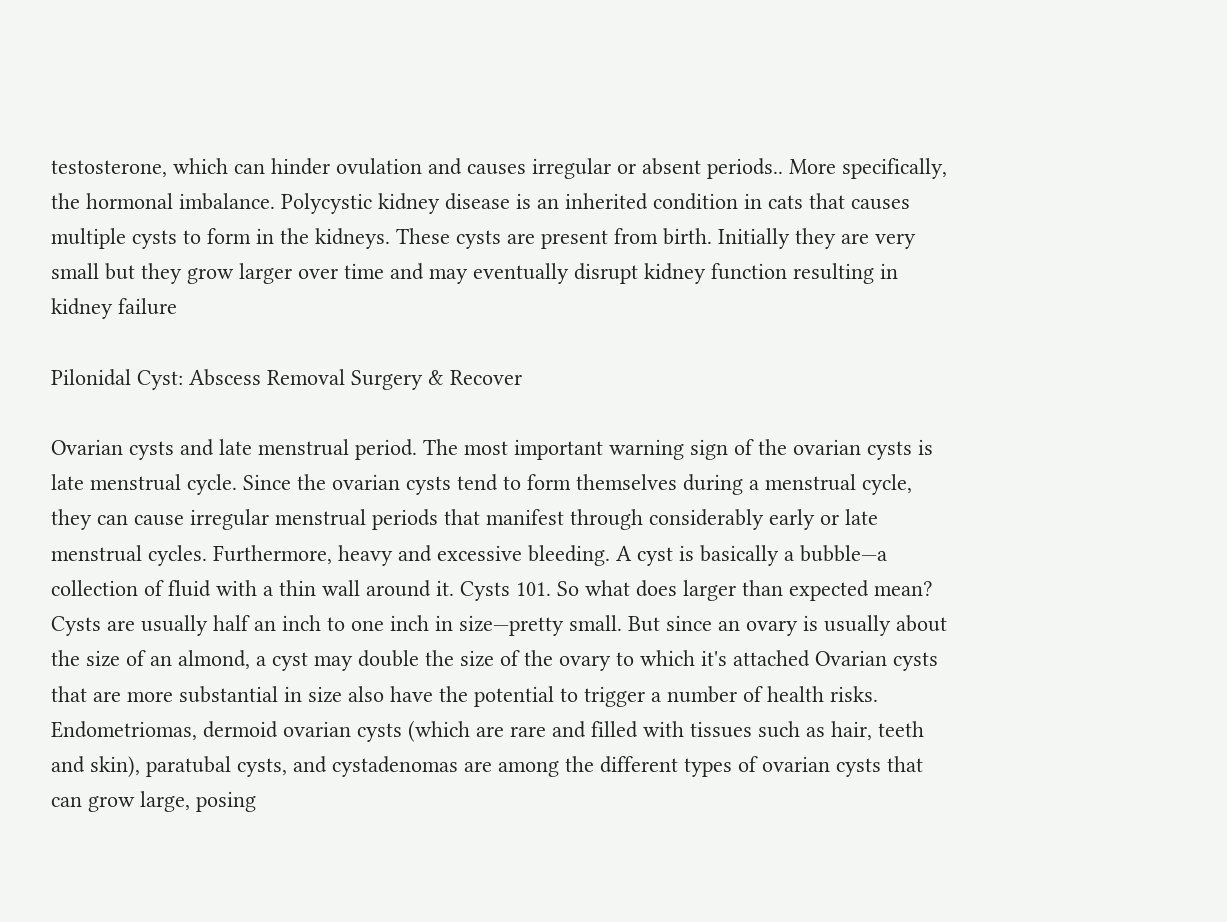testosterone, which can hinder ovulation and causes irregular or absent periods.. More specifically, the hormonal imbalance. Polycystic kidney disease is an inherited condition in cats that causes multiple cysts to form in the kidneys. These cysts are present from birth. Initially they are very small but they grow larger over time and may eventually disrupt kidney function resulting in kidney failure

Pilonidal Cyst: Abscess Removal Surgery & Recover

Ovarian cysts and late menstrual period. The most important warning sign of the ovarian cysts is late menstrual cycle. Since the ovarian cysts tend to form themselves during a menstrual cycle, they can cause irregular menstrual periods that manifest through considerably early or late menstrual cycles. Furthermore, heavy and excessive bleeding. A cyst is basically a bubble—a collection of fluid with a thin wall around it. Cysts 101. So what does larger than expected mean? Cysts are usually half an inch to one inch in size—pretty small. But since an ovary is usually about the size of an almond, a cyst may double the size of the ovary to which it's attached Ovarian cysts that are more substantial in size also have the potential to trigger a number of health risks. Endometriomas, dermoid ovarian cysts (which are rare and filled with tissues such as hair, teeth and skin), paratubal cysts, and cystadenomas are among the different types of ovarian cysts that can grow large, posing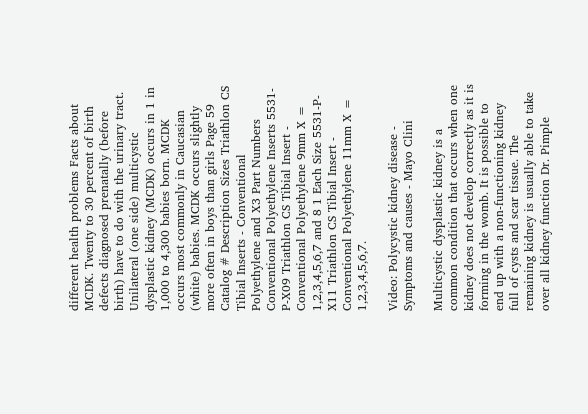different health problems Facts about MCDK. Twenty to 30 percent of birth defects diagnosed prenatally (before birth) have to do with the urinary tract. Unilateral (one side) multicystic dysplastic kidney (MCDK) occurs in 1 in 1,000 to 4,300 babies born. MCDK occurs most commonly in Caucasian (white) babies. MCDK occurs slightly more often in boys than girls Page 59 Catalog # Description Sizes Triathlon CS Tibial Inserts - Conventional Polyethylene and X3 Part Numbers Conventional Polyethylene Inserts 5531-P-X09 Triathlon CS Tibial Insert - Conventional Polyethylene 9mm X = 1,2,3,4,5,6,7 and 8 1 Each Size 5531-P-X11 Triathlon CS Tibial Insert - Conventional Polyethylene 11mm X = 1,2,3,4,5,6,7.

Video: Polycystic kidney disease - Symptoms and causes - Mayo Clini

Multicystic dysplastic kidney is a common condition that occurs when one kidney does not develop correctly as it is forming in the womb. It is possible to end up with a non-functioning kidney full of cysts and scar tissue. The remaining kidney is usually able to take over all kidney function Dr. Pimple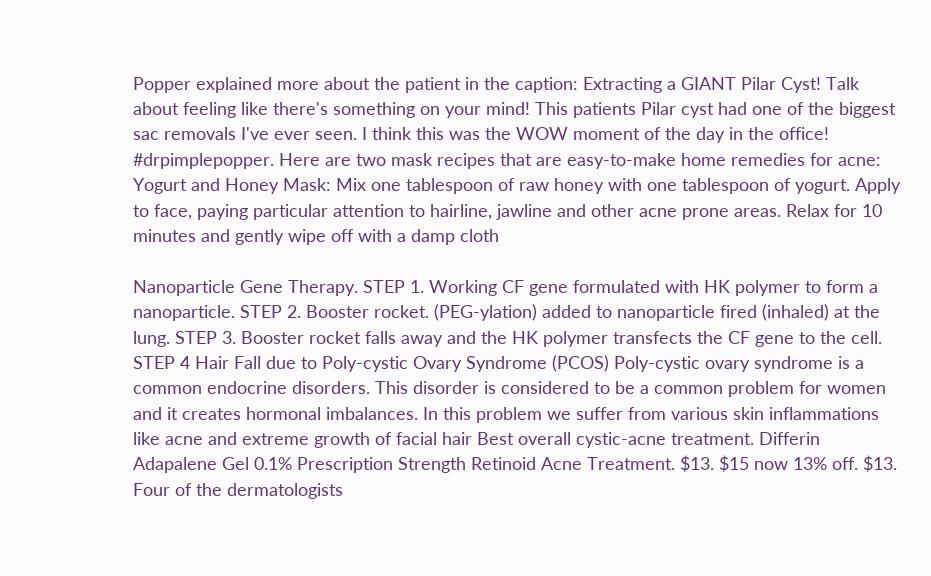Popper explained more about the patient in the caption: Extracting a GIANT Pilar Cyst! Talk about feeling like there's something on your mind! This patients Pilar cyst had one of the biggest sac removals I've ever seen. I think this was the WOW moment of the day in the office! #drpimplepopper. Here are two mask recipes that are easy-to-make home remedies for acne: Yogurt and Honey Mask: Mix one tablespoon of raw honey with one tablespoon of yogurt. Apply to face, paying particular attention to hairline, jawline and other acne prone areas. Relax for 10 minutes and gently wipe off with a damp cloth

Nanoparticle Gene Therapy. STEP 1. Working CF gene formulated with HK polymer to form a nanoparticle. STEP 2. Booster rocket. (PEG-ylation) added to nanoparticle fired (inhaled) at the lung. STEP 3. Booster rocket falls away and the HK polymer transfects the CF gene to the cell. STEP 4 Hair Fall due to Poly-cystic Ovary Syndrome (PCOS) Poly-cystic ovary syndrome is a common endocrine disorders. This disorder is considered to be a common problem for women and it creates hormonal imbalances. In this problem we suffer from various skin inflammations like acne and extreme growth of facial hair Best overall cystic-acne treatment. Differin Adapalene Gel 0.1% Prescription Strength Retinoid Acne Treatment. $13. $15 now 13% off. $13. Four of the dermatologists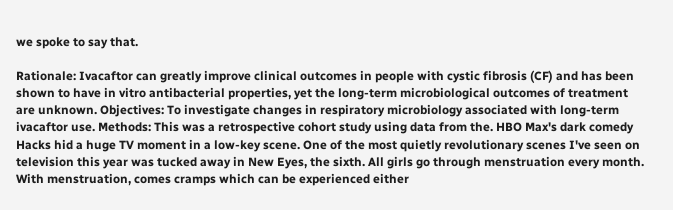we spoke to say that.

Rationale: Ivacaftor can greatly improve clinical outcomes in people with cystic fibrosis (CF) and has been shown to have in vitro antibacterial properties, yet the long-term microbiological outcomes of treatment are unknown. Objectives: To investigate changes in respiratory microbiology associated with long-term ivacaftor use. Methods: This was a retrospective cohort study using data from the. HBO Max's dark comedy Hacks hid a huge TV moment in a low-key scene. One of the most quietly revolutionary scenes I've seen on television this year was tucked away in New Eyes, the sixth. All girls go through menstruation every month. With menstruation, comes cramps which can be experienced either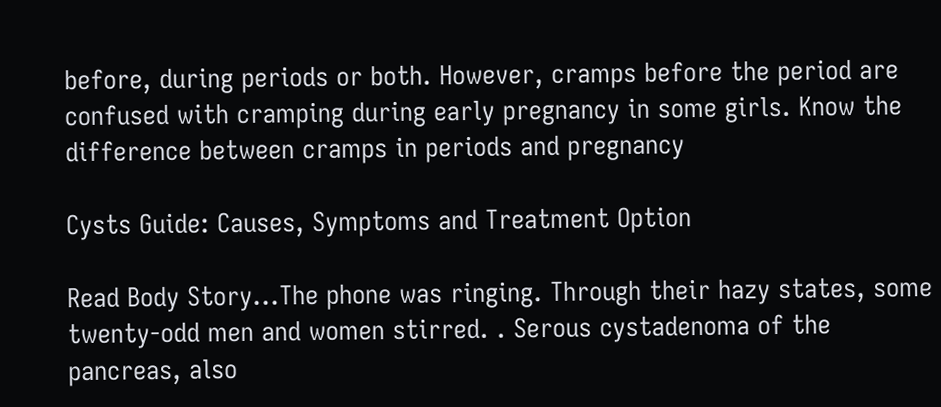before, during periods or both. However, cramps before the period are confused with cramping during early pregnancy in some girls. Know the difference between cramps in periods and pregnancy

Cysts Guide: Causes, Symptoms and Treatment Option

Read Body Story...The phone was ringing. Through their hazy states, some twenty-odd men and women stirred. . Serous cystadenoma of the pancreas, also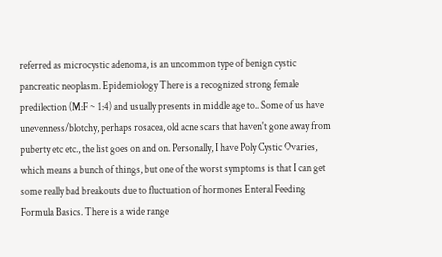referred as microcystic adenoma, is an uncommon type of benign cystic pancreatic neoplasm. Epidemiology There is a recognized strong female predilection (M:F ~ 1:4) and usually presents in middle age to.. Some of us have unevenness/blotchy, perhaps rosacea, old acne scars that haven't gone away from puberty etc etc., the list goes on and on. Personally, I have Poly Cystic Ovaries, which means a bunch of things, but one of the worst symptoms is that I can get some really bad breakouts due to fluctuation of hormones Enteral Feeding Formula Basics. There is a wide range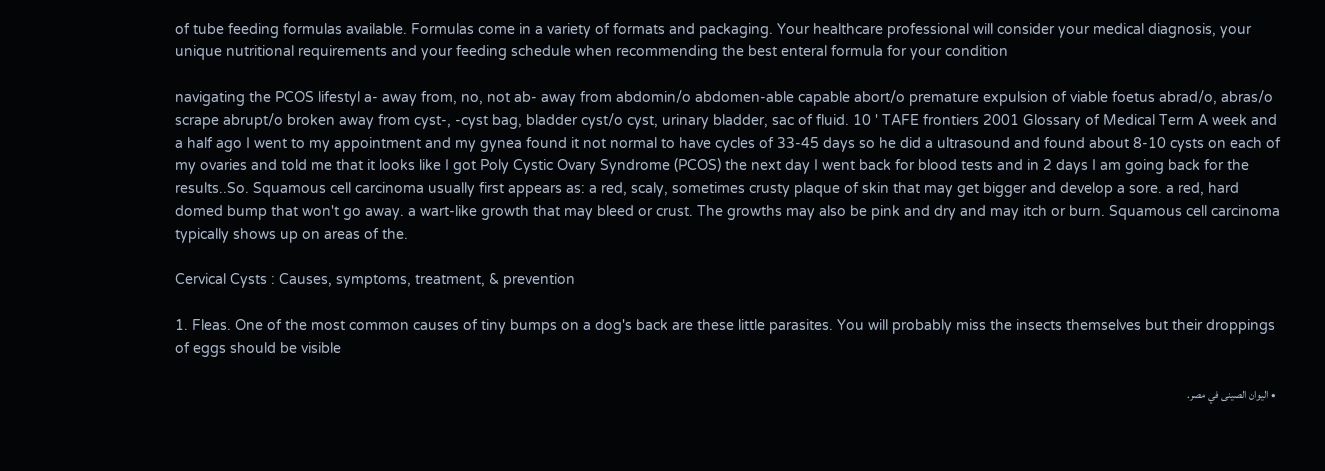of tube feeding formulas available. Formulas come in a variety of formats and packaging. Your healthcare professional will consider your medical diagnosis, your unique nutritional requirements and your feeding schedule when recommending the best enteral formula for your condition

navigating the PCOS lifestyl a- away from, no, not ab- away from abdomin/o abdomen-able capable abort/o premature expulsion of viable foetus abrad/o, abras/o scrape abrupt/o broken away from cyst-, -cyst bag, bladder cyst/o cyst, urinary bladder, sac of fluid. 10 ' TAFE frontiers 2001 Glossary of Medical Term A week and a half ago I went to my appointment and my gynea found it not normal to have cycles of 33-45 days so he did a ultrasound and found about 8-10 cysts on each of my ovaries and told me that it looks like I got Poly Cystic Ovary Syndrome (PCOS) the next day I went back for blood tests and in 2 days I am going back for the results..So. Squamous cell carcinoma usually first appears as: a red, scaly, sometimes crusty plaque of skin that may get bigger and develop a sore. a red, hard domed bump that won't go away. a wart-like growth that may bleed or crust. The growths may also be pink and dry and may itch or burn. Squamous cell carcinoma typically shows up on areas of the.

Cervical Cysts : Causes, symptoms, treatment, & prevention

1. Fleas. One of the most common causes of tiny bumps on a dog's back are these little parasites. You will probably miss the insects themselves but their droppings of eggs should be visible

  • اليوان الصينى في مصر.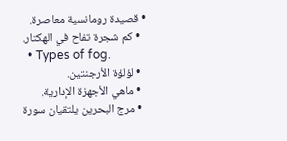• قصيدة رومانسية معاصرة.
  • كم شجرة تفاح في الهكتار.
  • Types of fog.
  • لؤلؤة الأرجنتين.
  • ماهي الأجهزة الإدارية.
  • مرج البحرين يلتقيان سورة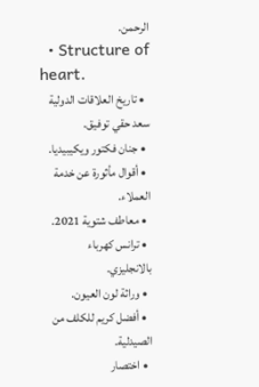الرحمن.
  • Structure of heart.
  • تاريخ العلاقات الدولية سعد حقي توفيق.
  • جنان فكتور ويكيبيديا.
  • أقوال مأثورة عن خدمة العملاء.
  • معاطف شتوية 2021.
  • ترانس كهرباء بالانجليزي.
  • وراثة لون العيون.
  • أفضل كريم للكلف من الصيدلية.
  • اختصار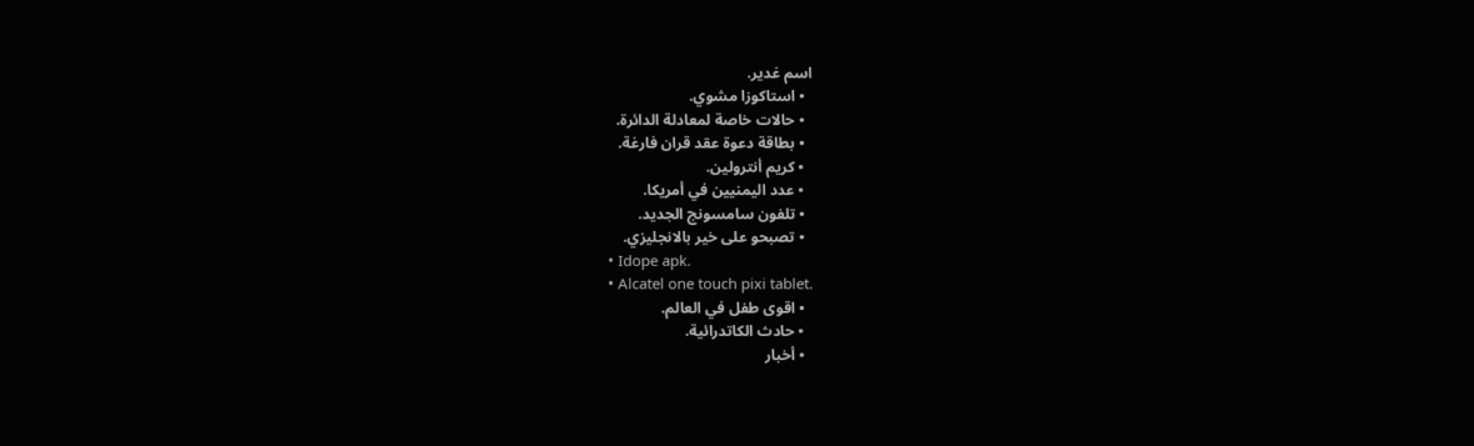اسم غدير.
  • استاكوزا مشوي.
  • حالات خاصة لمعادلة الدائرة.
  • بطاقة دعوة عقد قران فارغة.
  • كريم أنترولين.
  • عدد اليمنيين في أمريكا.
  • تلفون سامسونج الجديد.
  • تصبحو على خير بالانجليزي.
  • Idope apk.
  • Alcatel one touch pixi tablet.
  • اقوى طفل في العالم.
  • حادث الكاتدرائية.
  • أخبار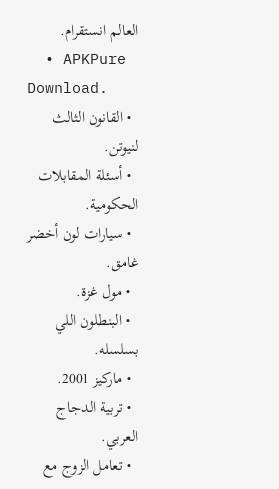العالم انستقرام.
  • APKPure Download.
  • القانون الثالث لنيوتن.
  • أسئلة المقابلات الحكومية.
  • سيارات لون أخضر غامق.
  • مول غزة.
  • البنطلون اللي بسلسله.
  • ماركيز 2001.
  • تربية الدجاج العربي.
  • تعامل الزوج مع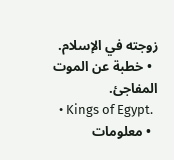زوجته في الإسلام.
  • خطبة عن الموت المفاجئ.
  • Kings of Egypt.
  • معلومات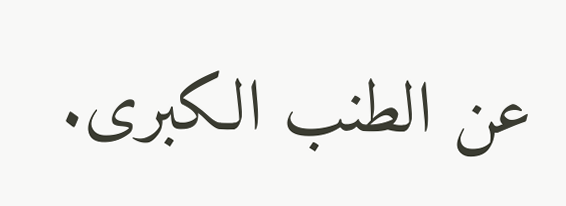عن الطنب الكبرى.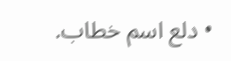• دلع اسم خطاب.